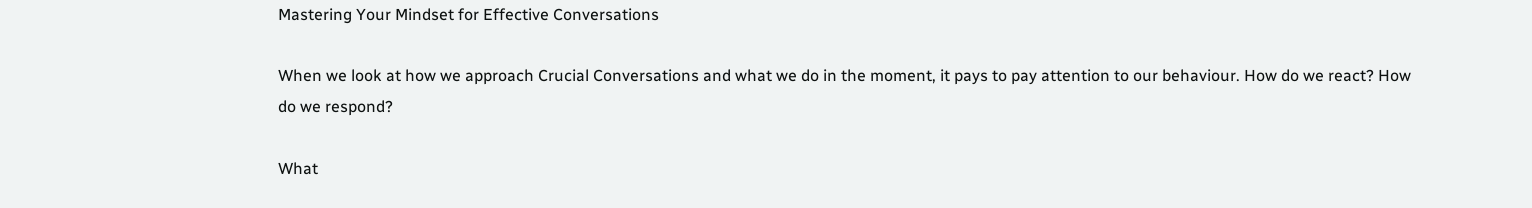Mastering Your Mindset for Effective Conversations

When we look at how we approach Crucial Conversations and what we do in the moment, it pays to pay attention to our behaviour. How do we react? How do we respond?

What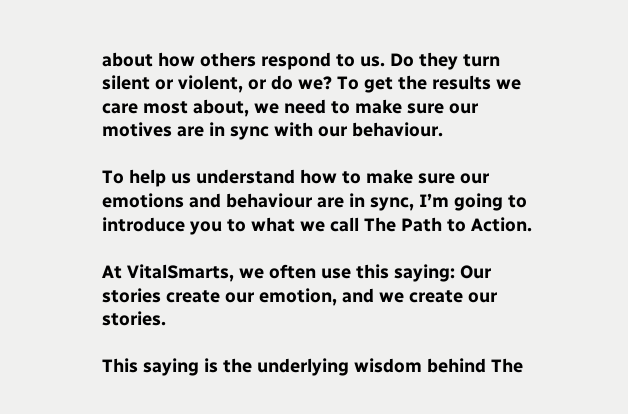about how others respond to us. Do they turn silent or violent, or do we? To get the results we care most about, we need to make sure our motives are in sync with our behaviour.

To help us understand how to make sure our emotions and behaviour are in sync, I’m going to introduce you to what we call The Path to Action.

At VitalSmarts, we often use this saying: Our stories create our emotion, and we create our stories.

This saying is the underlying wisdom behind The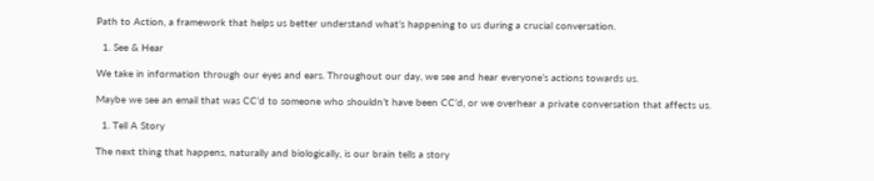Path to Action, a framework that helps us better understand what’s happening to us during a crucial conversation.

  1. See & Hear

We take in information through our eyes and ears. Throughout our day, we see and hear everyone’s actions towards us.

Maybe we see an email that was CC’d to someone who shouldn’t have been CC’d, or we overhear a private conversation that affects us.

  1. Tell A Story

The next thing that happens, naturally and biologically, is our brain tells a story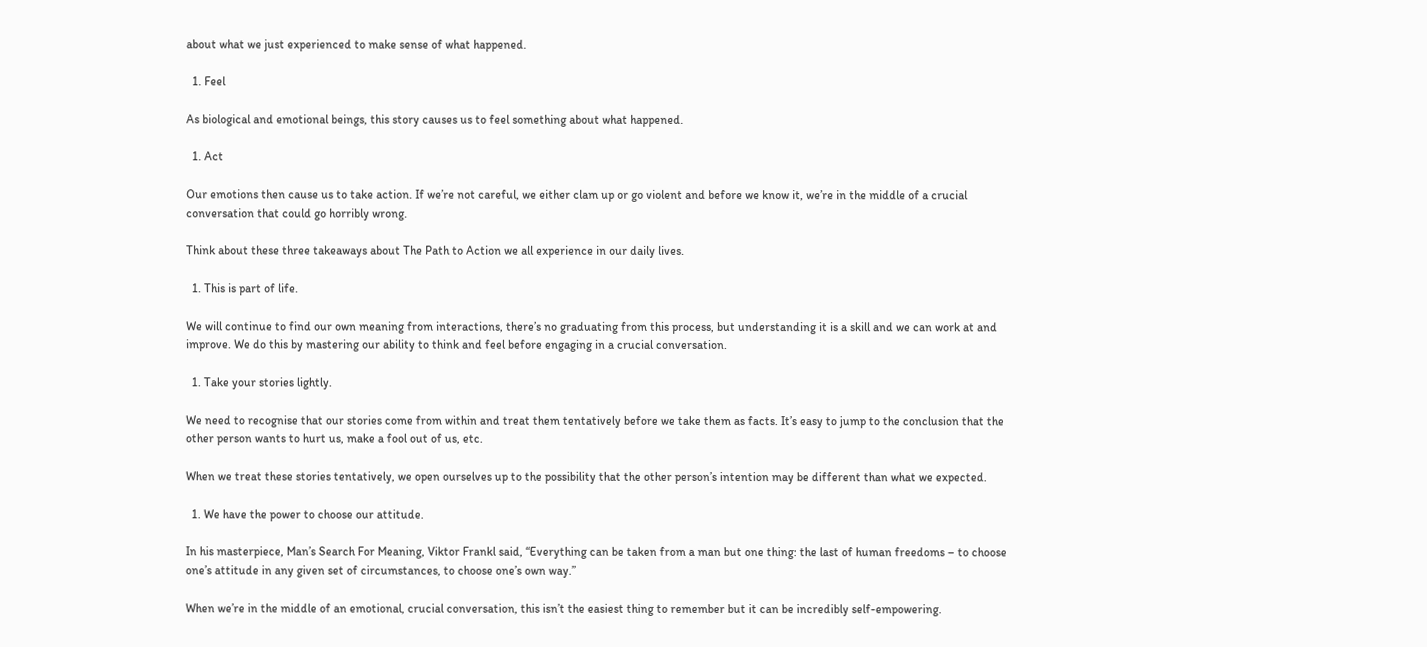about what we just experienced to make sense of what happened.

  1. Feel

As biological and emotional beings, this story causes us to feel something about what happened.

  1. Act

Our emotions then cause us to take action. If we’re not careful, we either clam up or go violent and before we know it, we’re in the middle of a crucial conversation that could go horribly wrong.

Think about these three takeaways about The Path to Action we all experience in our daily lives.

  1. This is part of life.

We will continue to find our own meaning from interactions, there’s no graduating from this process, but understanding it is a skill and we can work at and improve. We do this by mastering our ability to think and feel before engaging in a crucial conversation.

  1. Take your stories lightly.

We need to recognise that our stories come from within and treat them tentatively before we take them as facts. It’s easy to jump to the conclusion that the other person wants to hurt us, make a fool out of us, etc.

When we treat these stories tentatively, we open ourselves up to the possibility that the other person’s intention may be different than what we expected.

  1. We have the power to choose our attitude.

In his masterpiece, Man’s Search For Meaning, Viktor Frankl said, “Everything can be taken from a man but one thing: the last of human freedoms – to choose one’s attitude in any given set of circumstances, to choose one’s own way.”

When we’re in the middle of an emotional, crucial conversation, this isn’t the easiest thing to remember but it can be incredibly self-empowering.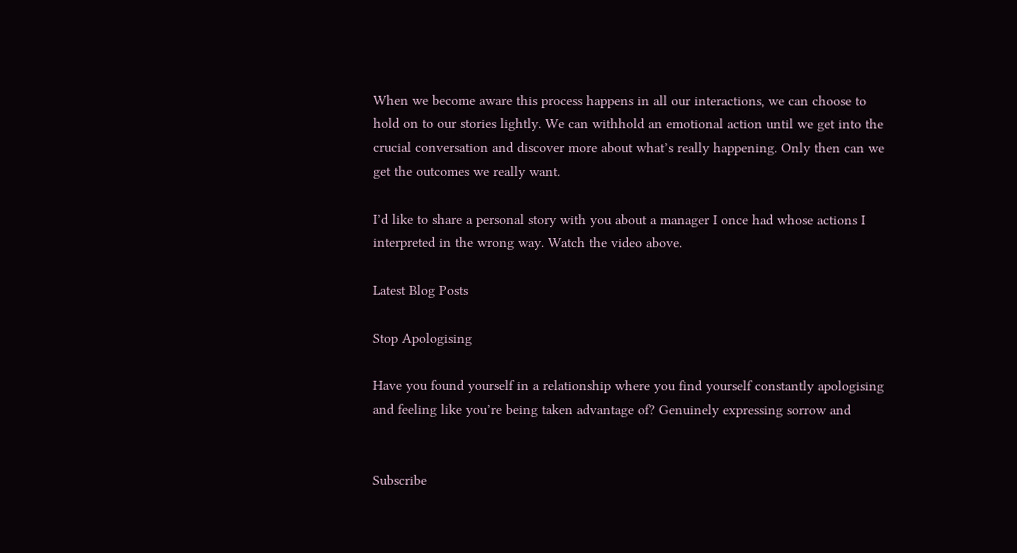When we become aware this process happens in all our interactions, we can choose to hold on to our stories lightly. We can withhold an emotional action until we get into the crucial conversation and discover more about what’s really happening. Only then can we get the outcomes we really want.

I’d like to share a personal story with you about a manager I once had whose actions I interpreted in the wrong way. Watch the video above.

Latest Blog Posts

Stop Apologising

Have you found yourself in a relationship where you find yourself constantly apologising and feeling like you’re being taken advantage of? Genuinely expressing sorrow and


Subscribe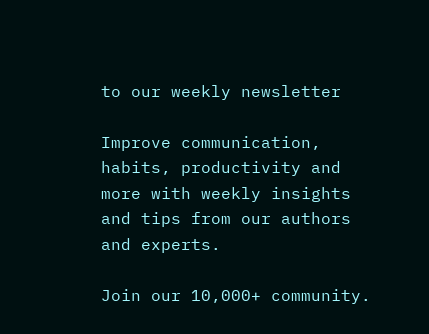to our weekly newsletter

Improve communication, habits, productivity and more with weekly insights and tips from our authors and experts.

Join our 10,000+ community.